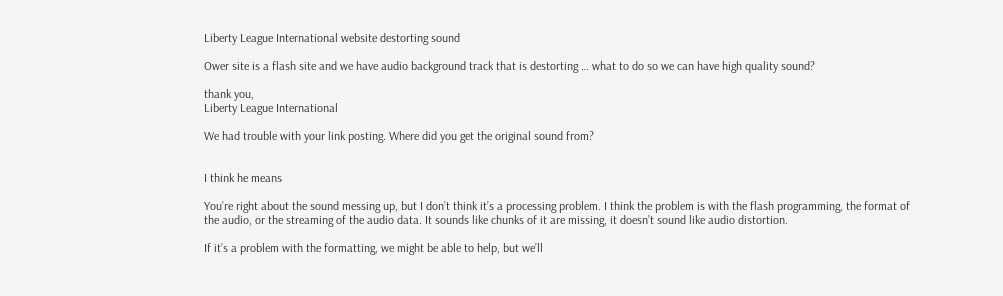Liberty League International website destorting sound

Ower site is a flash site and we have audio background track that is destorting … what to do so we can have high quality sound?

thank you,
Liberty League International

We had trouble with your link posting. Where did you get the original sound from?


I think he means

You’re right about the sound messing up, but I don’t think it’s a processing problem. I think the problem is with the flash programming, the format of the audio, or the streaming of the audio data. It sounds like chunks of it are missing, it doesn’t sound like audio distortion.

If it’s a problem with the formatting, we might be able to help, but we’ll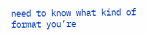need to know what kind of format you’re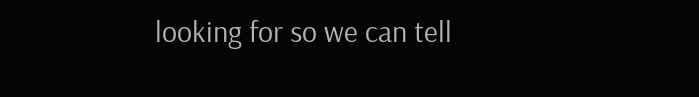looking for so we can tell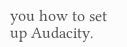you how to set up Audacity.